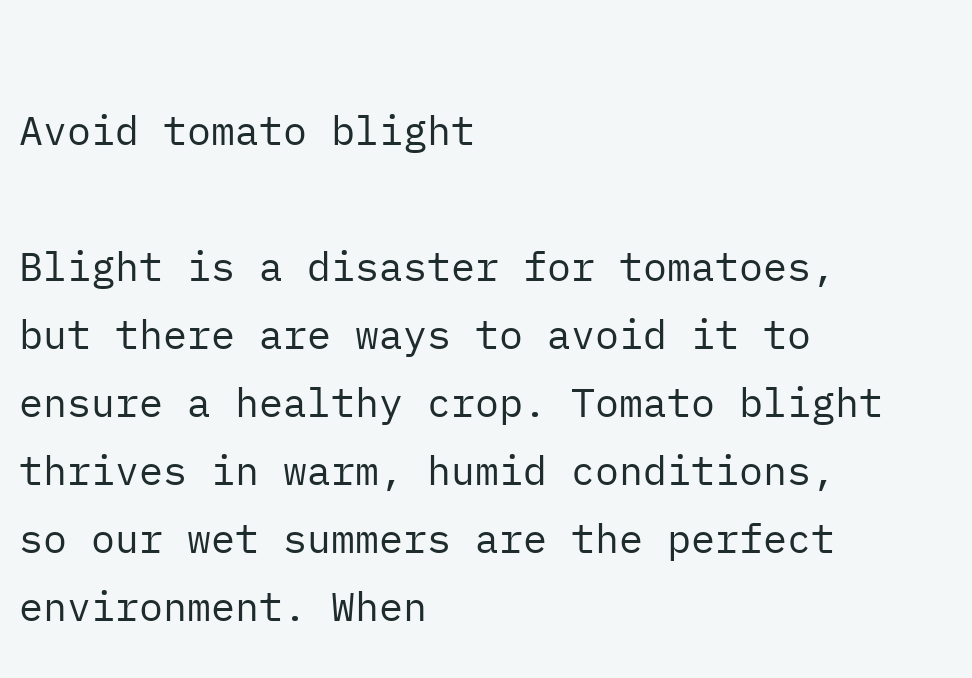Avoid tomato blight

Blight is a disaster for tomatoes, but there are ways to avoid it to ensure a healthy crop. Tomato blight thrives in warm, humid conditions, so our wet summers are the perfect environment. When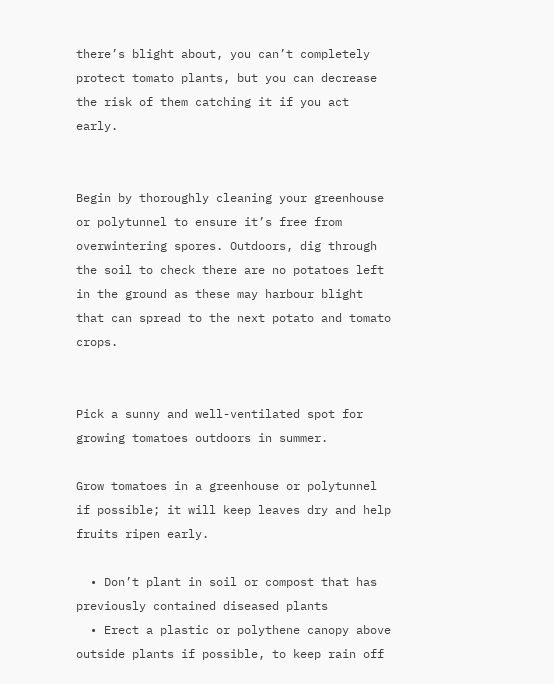there’s blight about, you can’t completely protect tomato plants, but you can decrease the risk of them catching it if you act early.


Begin by thoroughly cleaning your greenhouse or polytunnel to ensure it’s free from overwintering spores. Outdoors, dig through the soil to check there are no potatoes left in the ground as these may harbour blight that can spread to the next potato and tomato crops.


Pick a sunny and well-ventilated spot for growing tomatoes outdoors in summer.

Grow tomatoes in a greenhouse or polytunnel if possible; it will keep leaves dry and help fruits ripen early.

  • Don’t plant in soil or compost that has previously contained diseased plants
  • Erect a plastic or polythene canopy above outside plants if possible, to keep rain off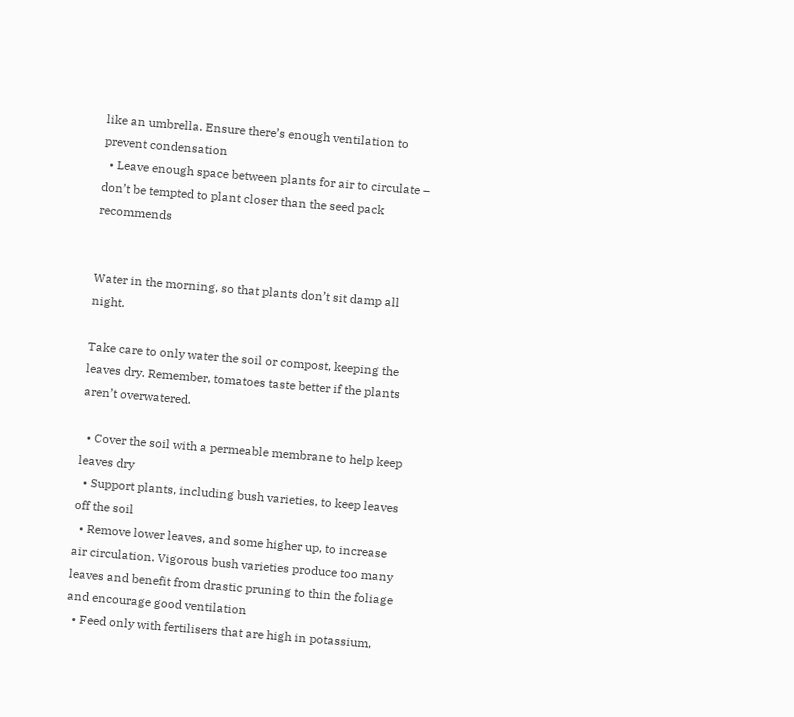like an umbrella. Ensure there’s enough ventilation to prevent condensation
  • Leave enough space between plants for air to circulate – don’t be tempted to plant closer than the seed pack recommends


Water in the morning, so that plants don’t sit damp all night.

Take care to only water the soil or compost, keeping the leaves dry. Remember, tomatoes taste better if the plants aren’t overwatered.

  • Cover the soil with a permeable membrane to help keep leaves dry
  • Support plants, including bush varieties, to keep leaves off the soil
  • Remove lower leaves, and some higher up, to increase air circulation. Vigorous bush varieties produce too many leaves and benefit from drastic pruning to thin the foliage and encourage good ventilation
  • Feed only with fertilisers that are high in potassium,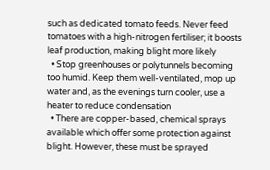such as dedicated tomato feeds. Never feed tomatoes with a high-nitrogen fertiliser; it boosts leaf production, making blight more likely
  • Stop greenhouses or polytunnels becoming too humid. Keep them well-ventilated, mop up water and, as the evenings turn cooler, use a heater to reduce condensation
  • There are copper-based, chemical sprays available which offer some protection against blight. However, these must be sprayed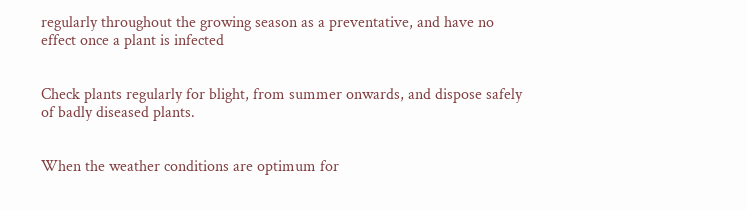regularly throughout the growing season as a preventative, and have no effect once a plant is infected


Check plants regularly for blight, from summer onwards, and dispose safely of badly diseased plants.


When the weather conditions are optimum for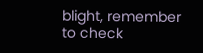blight, remember to check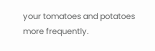your tomatoes and potatoes more frequently.